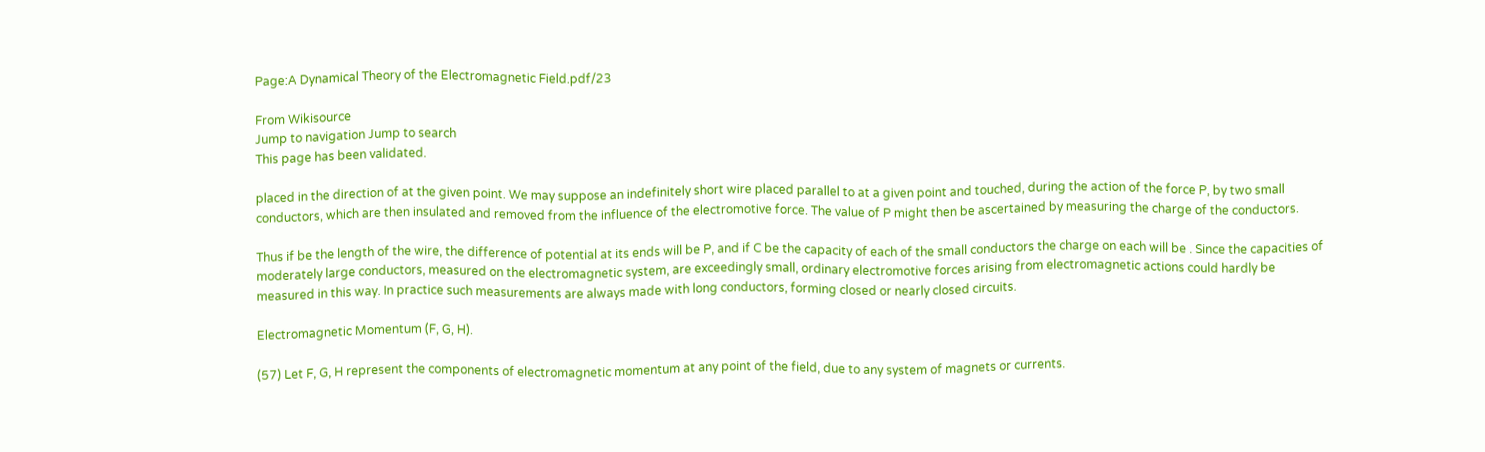Page:A Dynamical Theory of the Electromagnetic Field.pdf/23

From Wikisource
Jump to navigation Jump to search
This page has been validated.

placed in the direction of at the given point. We may suppose an indefinitely short wire placed parallel to at a given point and touched, during the action of the force P, by two small conductors, which are then insulated and removed from the influence of the electromotive force. The value of P might then be ascertained by measuring the charge of the conductors.

Thus if be the length of the wire, the difference of potential at its ends will be P, and if C be the capacity of each of the small conductors the charge on each will be . Since the capacities of moderately large conductors, measured on the electromagnetic system, are exceedingly small, ordinary electromotive forces arising from electromagnetic actions could hardly be measured in this way. In practice such measurements are always made with long conductors, forming closed or nearly closed circuits.

Electromagnetic Momentum (F, G, H).

(57) Let F, G, H represent the components of electromagnetic momentum at any point of the field, due to any system of magnets or currents.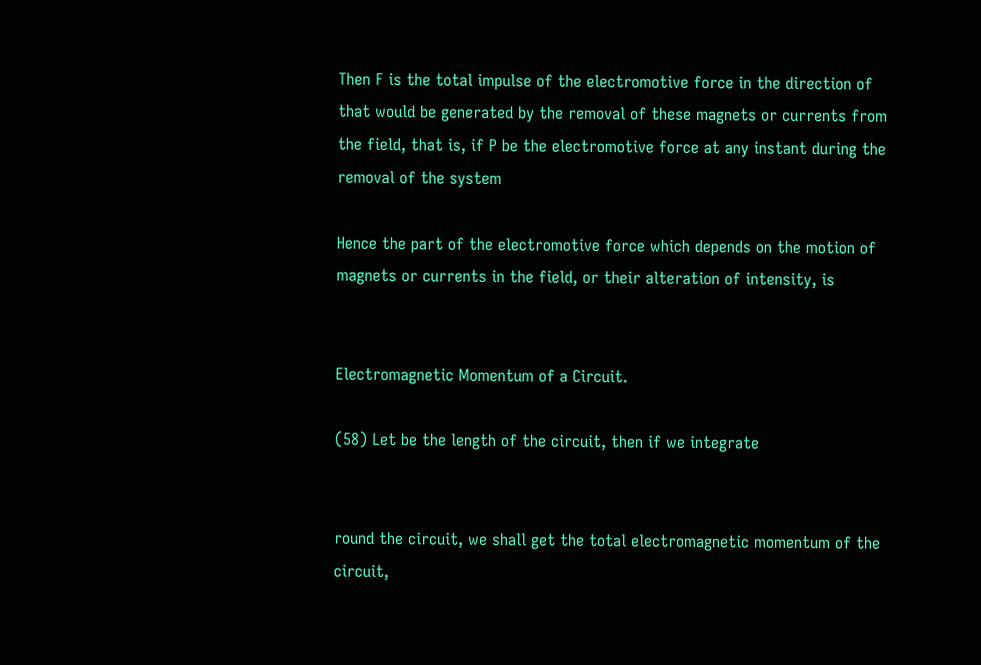Then F is the total impulse of the electromotive force in the direction of that would be generated by the removal of these magnets or currents from the field, that is, if P be the electromotive force at any instant during the removal of the system

Hence the part of the electromotive force which depends on the motion of magnets or currents in the field, or their alteration of intensity, is


Electromagnetic Momentum of a Circuit.

(58) Let be the length of the circuit, then if we integrate


round the circuit, we shall get the total electromagnetic momentum of the circuit,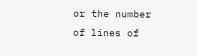or the number of lines of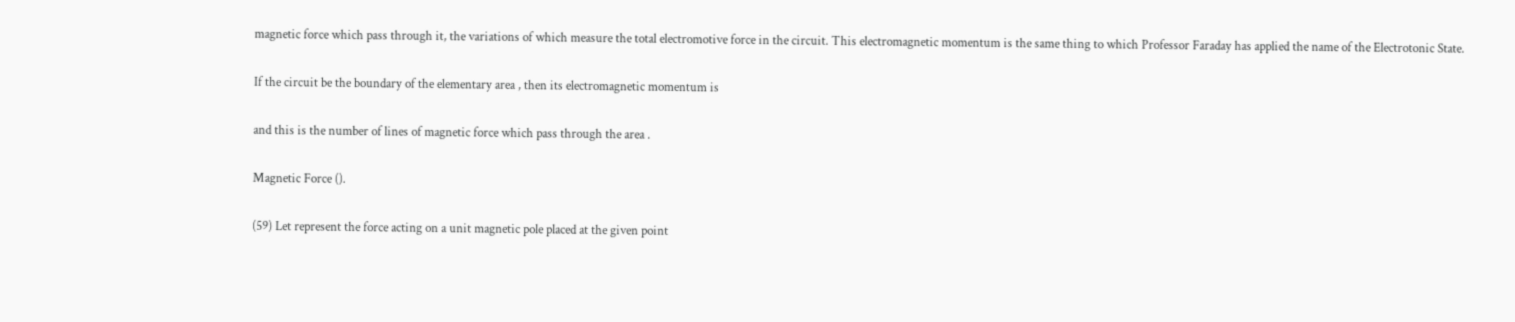magnetic force which pass through it, the variations of which measure the total electromotive force in the circuit. This electromagnetic momentum is the same thing to which Professor Faraday has applied the name of the Electrotonic State.

If the circuit be the boundary of the elementary area , then its electromagnetic momentum is

and this is the number of lines of magnetic force which pass through the area .

Magnetic Force ().

(59) Let represent the force acting on a unit magnetic pole placed at the given point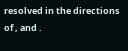resolved in the directions of , and .